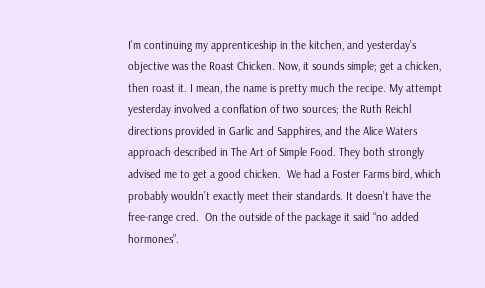I’m continuing my apprenticeship in the kitchen, and yesterday’s objective was the Roast Chicken. Now, it sounds simple; get a chicken, then roast it. I mean, the name is pretty much the recipe. My attempt yesterday involved a conflation of two sources; the Ruth Reichl directions provided in Garlic and Sapphires, and the Alice Waters approach described in The Art of Simple Food. They both strongly advised me to get a good chicken.  We had a Foster Farms bird, which probably wouldn’t exactly meet their standards. It doesn’t have the free-range cred.  On the outside of the package it said “no added hormones”.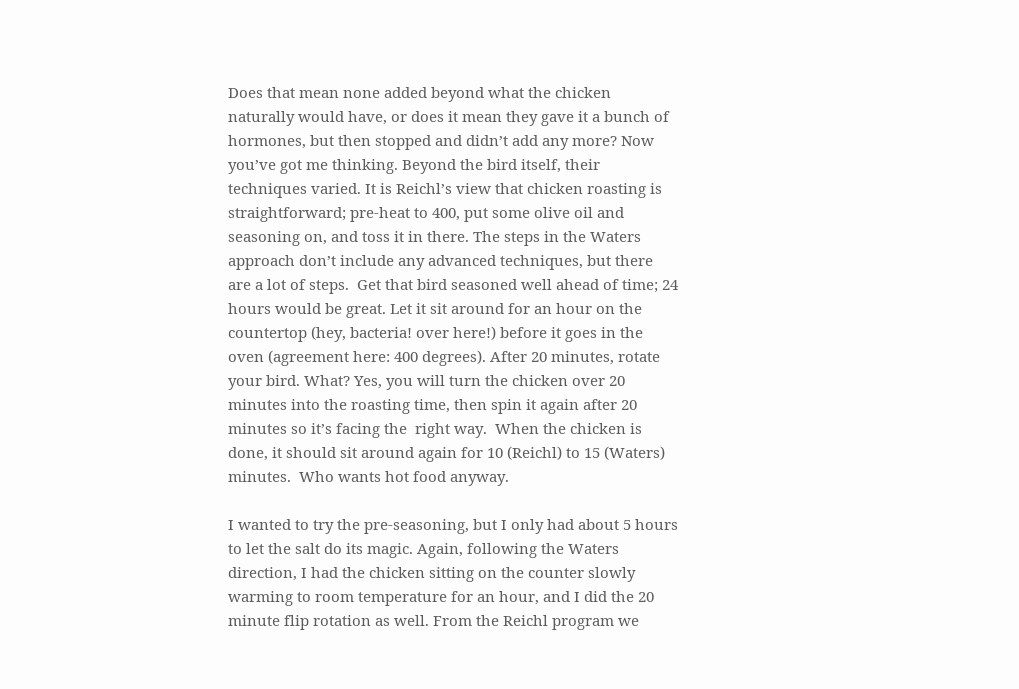Does that mean none added beyond what the chicken naturally would have, or does it mean they gave it a bunch of hormones, but then stopped and didn’t add any more? Now you’ve got me thinking. Beyond the bird itself, their techniques varied. It is Reichl’s view that chicken roasting is straightforward; pre-heat to 400, put some olive oil and seasoning on, and toss it in there. The steps in the Waters approach don’t include any advanced techniques, but there are a lot of steps.  Get that bird seasoned well ahead of time; 24 hours would be great. Let it sit around for an hour on the countertop (hey, bacteria! over here!) before it goes in the oven (agreement here: 400 degrees). After 20 minutes, rotate your bird. What? Yes, you will turn the chicken over 20 minutes into the roasting time, then spin it again after 20 minutes so it’s facing the  right way.  When the chicken is done, it should sit around again for 10 (Reichl) to 15 (Waters) minutes.  Who wants hot food anyway.

I wanted to try the pre-seasoning, but I only had about 5 hours to let the salt do its magic. Again, following the Waters direction, I had the chicken sitting on the counter slowly warming to room temperature for an hour, and I did the 20 minute flip rotation as well. From the Reichl program we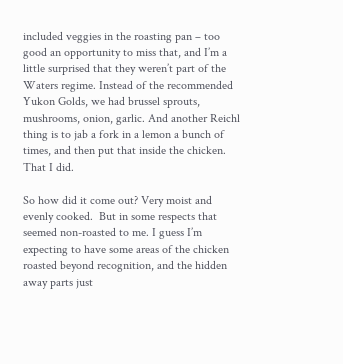included veggies in the roasting pan – too good an opportunity to miss that, and I’m a little surprised that they weren’t part of the Waters regime. Instead of the recommended Yukon Golds, we had brussel sprouts, mushrooms, onion, garlic. And another Reichl thing is to jab a fork in a lemon a bunch of times, and then put that inside the chicken. That I did.

So how did it come out? Very moist and evenly cooked.  But in some respects that seemed non-roasted to me. I guess I’m expecting to have some areas of the chicken roasted beyond recognition, and the hidden away parts just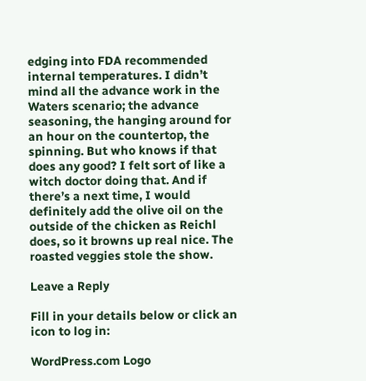edging into FDA recommended internal temperatures. I didn’t mind all the advance work in the Waters scenario; the advance seasoning, the hanging around for an hour on the countertop, the spinning. But who knows if that does any good? I felt sort of like a witch doctor doing that. And if there’s a next time, I would definitely add the olive oil on the outside of the chicken as Reichl does, so it browns up real nice. The roasted veggies stole the show.

Leave a Reply

Fill in your details below or click an icon to log in:

WordPress.com Logo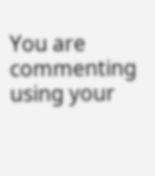You are commenting using your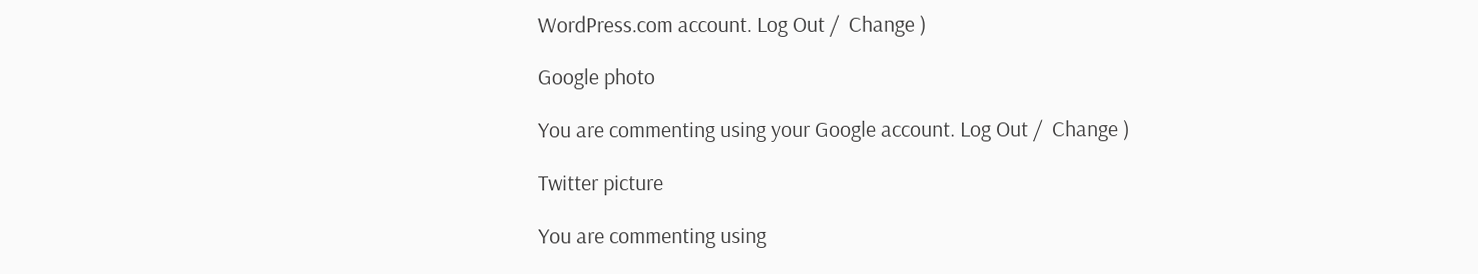WordPress.com account. Log Out /  Change )

Google photo

You are commenting using your Google account. Log Out /  Change )

Twitter picture

You are commenting using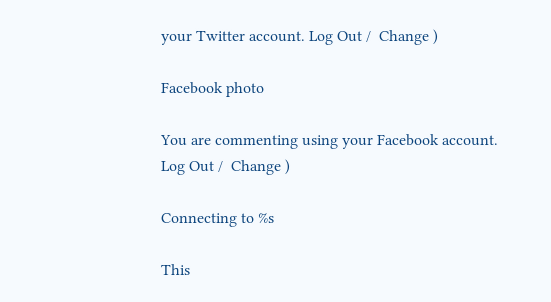your Twitter account. Log Out /  Change )

Facebook photo

You are commenting using your Facebook account. Log Out /  Change )

Connecting to %s

This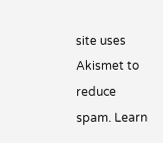site uses Akismet to reduce spam. Learn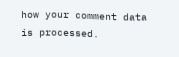how your comment data is processed.